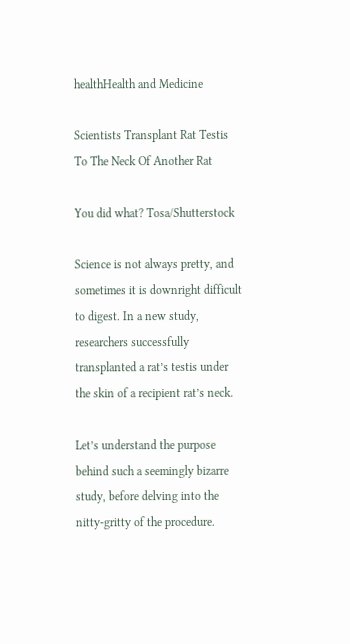healthHealth and Medicine

Scientists Transplant Rat Testis To The Neck Of Another Rat

You did what? Tosa/Shutterstock

Science is not always pretty, and sometimes it is downright difficult to digest. In a new study, researchers successfully transplanted a rat’s testis under the skin of a recipient rat’s neck.

Let’s understand the purpose behind such a seemingly bizarre study, before delving into the nitty-gritty of the procedure.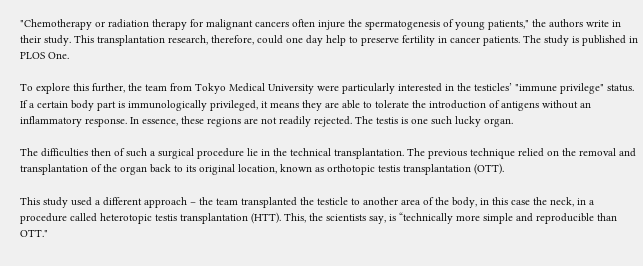"Chemotherapy or radiation therapy for malignant cancers often injure the spermatogenesis of young patients," the authors write in their study. This transplantation research, therefore, could one day help to preserve fertility in cancer patients. The study is published in PLOS One.

To explore this further, the team from Tokyo Medical University were particularly interested in the testicles’ "immune privilege" status. If a certain body part is immunologically privileged, it means they are able to tolerate the introduction of antigens without an inflammatory response. In essence, these regions are not readily rejected. The testis is one such lucky organ.

The difficulties then of such a surgical procedure lie in the technical transplantation. The previous technique relied on the removal and transplantation of the organ back to its original location, known as orthotopic testis transplantation (OTT).

This study used a different approach – the team transplanted the testicle to another area of the body, in this case the neck, in a procedure called heterotopic testis transplantation (HTT). This, the scientists say, is “technically more simple and reproducible than OTT."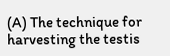(A) The technique for harvesting the testis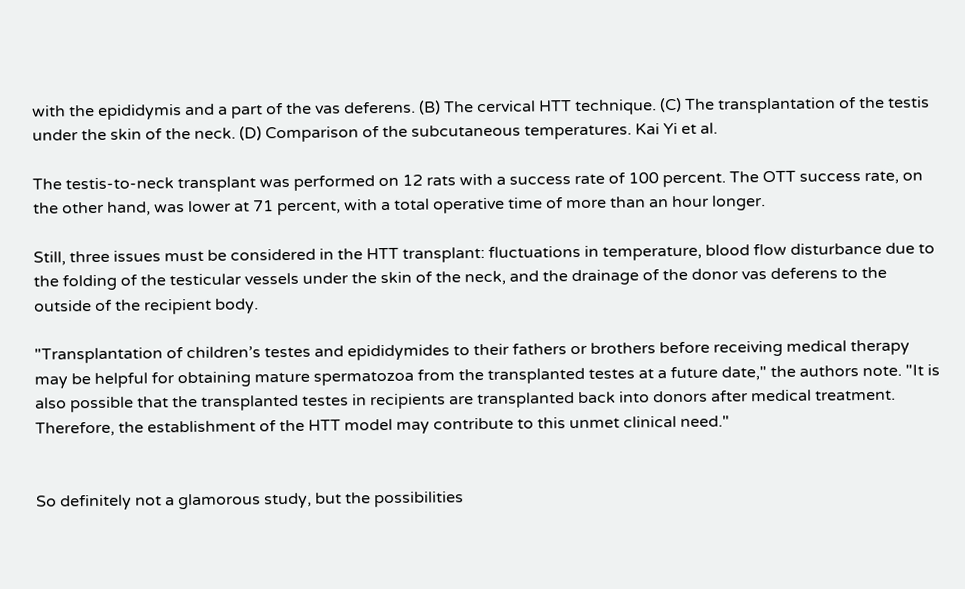with the epididymis and a part of the vas deferens. (B) The cervical HTT technique. (C) The transplantation of the testis under the skin of the neck. (D) Comparison of the subcutaneous temperatures. Kai Yi et al.

The testis-to-neck transplant was performed on 12 rats with a success rate of 100 percent. The OTT success rate, on the other hand, was lower at 71 percent, with a total operative time of more than an hour longer.

Still, three issues must be considered in the HTT transplant: fluctuations in temperature, blood flow disturbance due to the folding of the testicular vessels under the skin of the neck, and the drainage of the donor vas deferens to the outside of the recipient body.

"Transplantation of children’s testes and epididymides to their fathers or brothers before receiving medical therapy may be helpful for obtaining mature spermatozoa from the transplanted testes at a future date," the authors note. "It is also possible that the transplanted testes in recipients are transplanted back into donors after medical treatment. Therefore, the establishment of the HTT model may contribute to this unmet clinical need."


So definitely not a glamorous study, but the possibilities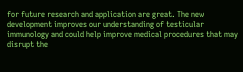for future research and application are great. The new development improves our understanding of testicular immunology and could help improve medical procedures that may disrupt the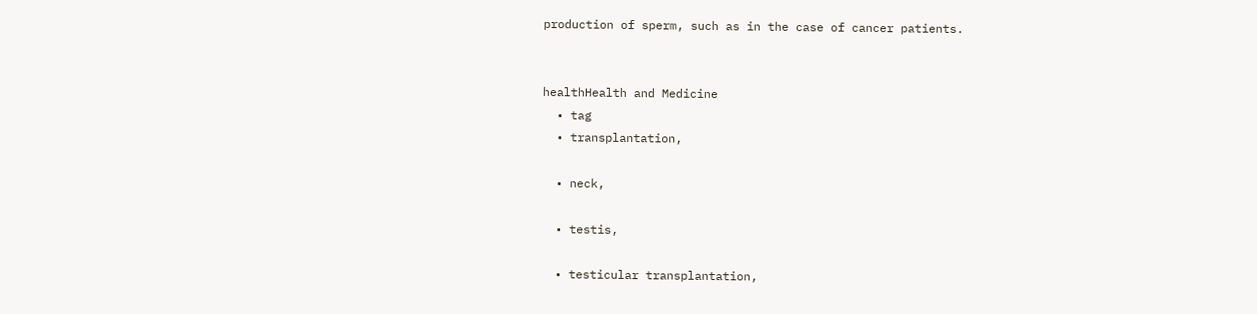production of sperm, such as in the case of cancer patients.


healthHealth and Medicine
  • tag
  • transplantation,

  • neck,

  • testis,

  • testicular transplantation,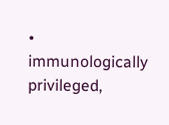• immunologically privileged,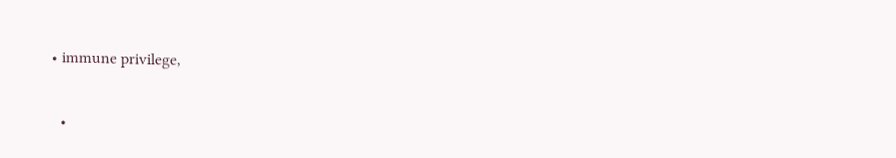• immune privilege,

  •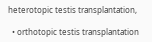heterotopic testis transplantation,

  • orthotopic testis transplantation